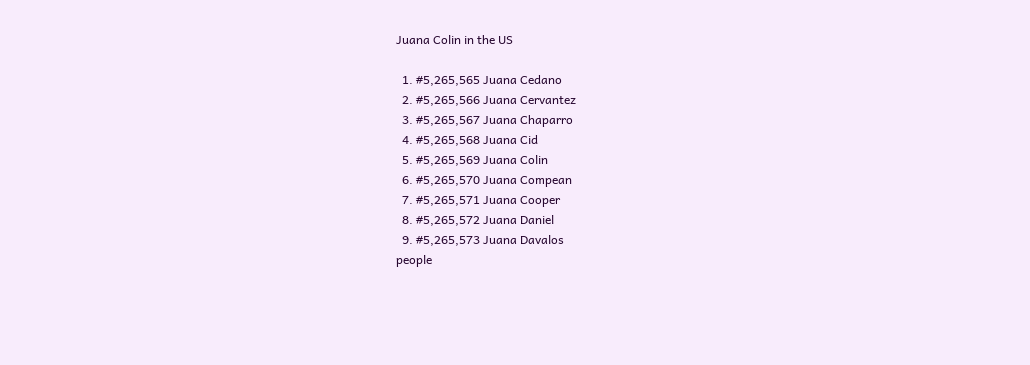Juana Colin in the US

  1. #5,265,565 Juana Cedano
  2. #5,265,566 Juana Cervantez
  3. #5,265,567 Juana Chaparro
  4. #5,265,568 Juana Cid
  5. #5,265,569 Juana Colin
  6. #5,265,570 Juana Compean
  7. #5,265,571 Juana Cooper
  8. #5,265,572 Juana Daniel
  9. #5,265,573 Juana Davalos
people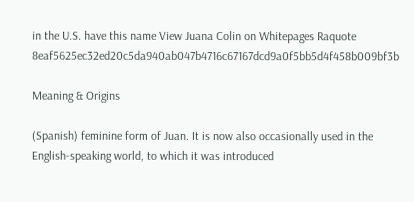in the U.S. have this name View Juana Colin on Whitepages Raquote 8eaf5625ec32ed20c5da940ab047b4716c67167dcd9a0f5bb5d4f458b009bf3b

Meaning & Origins

(Spanish) feminine form of Juan. It is now also occasionally used in the English-speaking world, to which it was introduced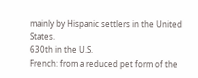mainly by Hispanic settlers in the United States.
630th in the U.S.
French: from a reduced pet form of the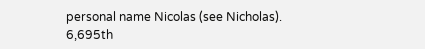personal name Nicolas (see Nicholas).
6,695th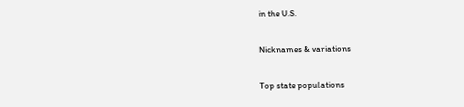in the U.S.

Nicknames & variations

Top state populations